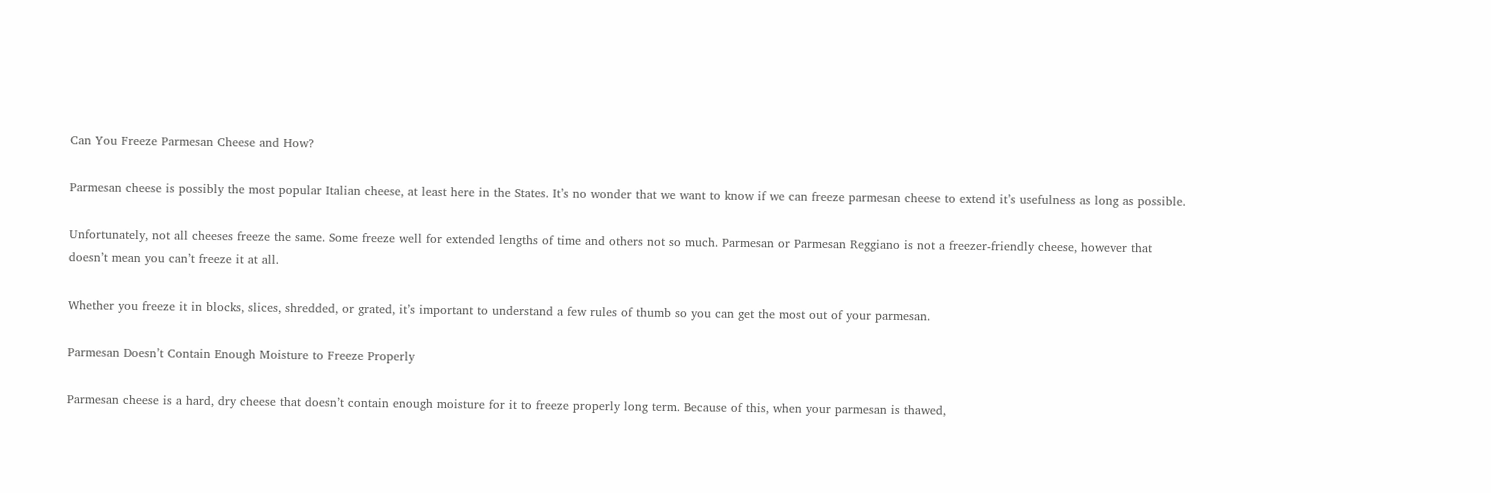Can You Freeze Parmesan Cheese and How?

Parmesan cheese is possibly the most popular Italian cheese, at least here in the States. It’s no wonder that we want to know if we can freeze parmesan cheese to extend it’s usefulness as long as possible.

Unfortunately, not all cheeses freeze the same. Some freeze well for extended lengths of time and others not so much. Parmesan or Parmesan Reggiano is not a freezer-friendly cheese, however that doesn’t mean you can’t freeze it at all.

Whether you freeze it in blocks, slices, shredded, or grated, it’s important to understand a few rules of thumb so you can get the most out of your parmesan.

Parmesan Doesn’t Contain Enough Moisture to Freeze Properly

Parmesan cheese is a hard, dry cheese that doesn’t contain enough moisture for it to freeze properly long term. Because of this, when your parmesan is thawed,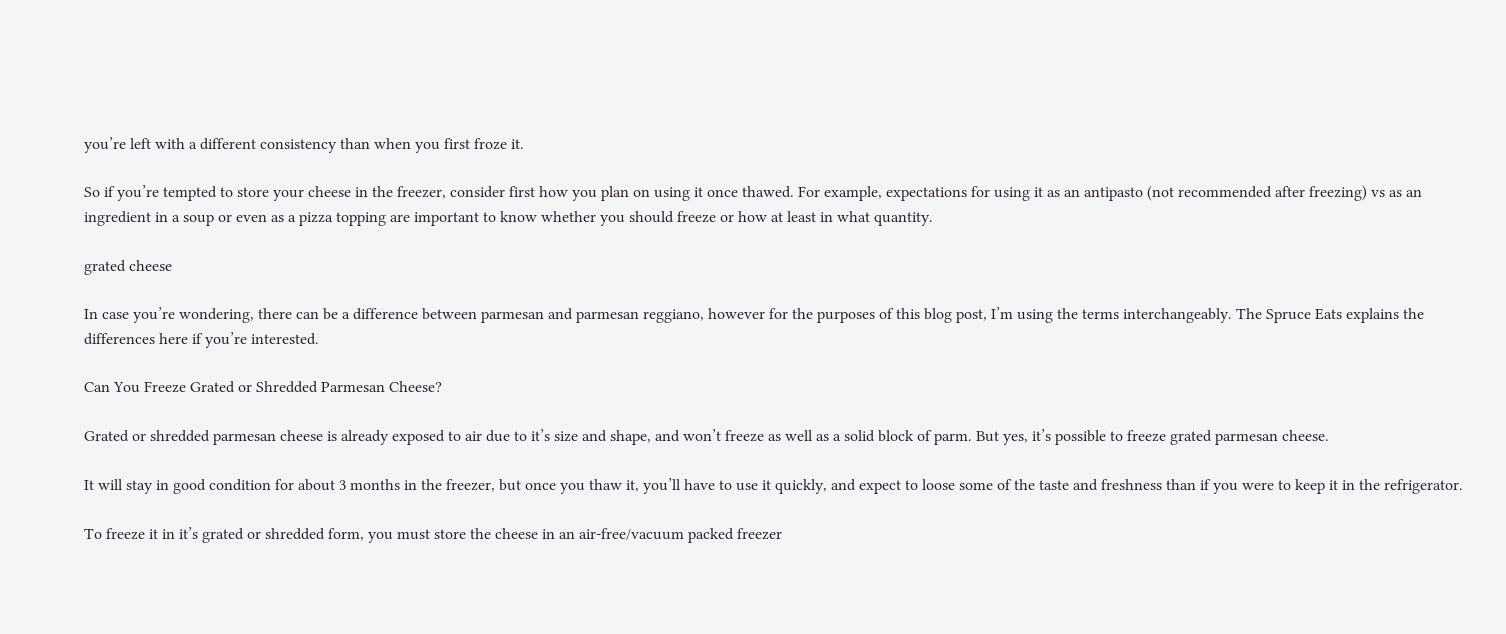you’re left with a different consistency than when you first froze it.

So if you’re tempted to store your cheese in the freezer, consider first how you plan on using it once thawed. For example, expectations for using it as an antipasto (not recommended after freezing) vs as an ingredient in a soup or even as a pizza topping are important to know whether you should freeze or how at least in what quantity.

grated cheese

In case you’re wondering, there can be a difference between parmesan and parmesan reggiano, however for the purposes of this blog post, I’m using the terms interchangeably. The Spruce Eats explains the differences here if you’re interested.

Can You Freeze Grated or Shredded Parmesan Cheese?

Grated or shredded parmesan cheese is already exposed to air due to it’s size and shape, and won’t freeze as well as a solid block of parm. But yes, it’s possible to freeze grated parmesan cheese.

It will stay in good condition for about 3 months in the freezer, but once you thaw it, you’ll have to use it quickly, and expect to loose some of the taste and freshness than if you were to keep it in the refrigerator.

To freeze it in it’s grated or shredded form, you must store the cheese in an air-free/vacuum packed freezer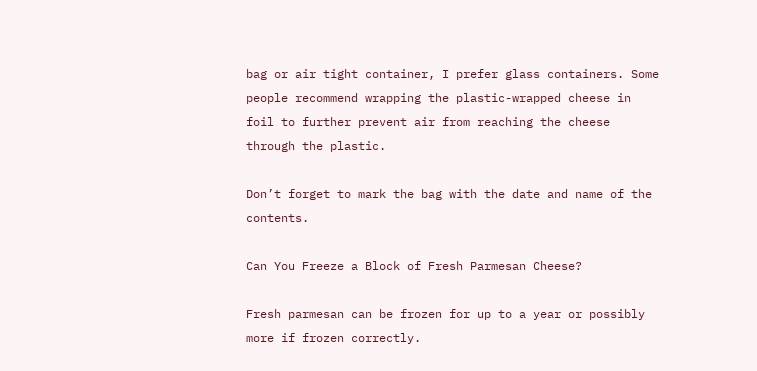bag or air tight container, I prefer glass containers. Some people recommend wrapping the plastic-wrapped cheese in foil to further prevent air from reaching the cheese through the plastic.

Don’t forget to mark the bag with the date and name of the contents.

Can You Freeze a Block of Fresh Parmesan Cheese?

Fresh parmesan can be frozen for up to a year or possibly more if frozen correctly.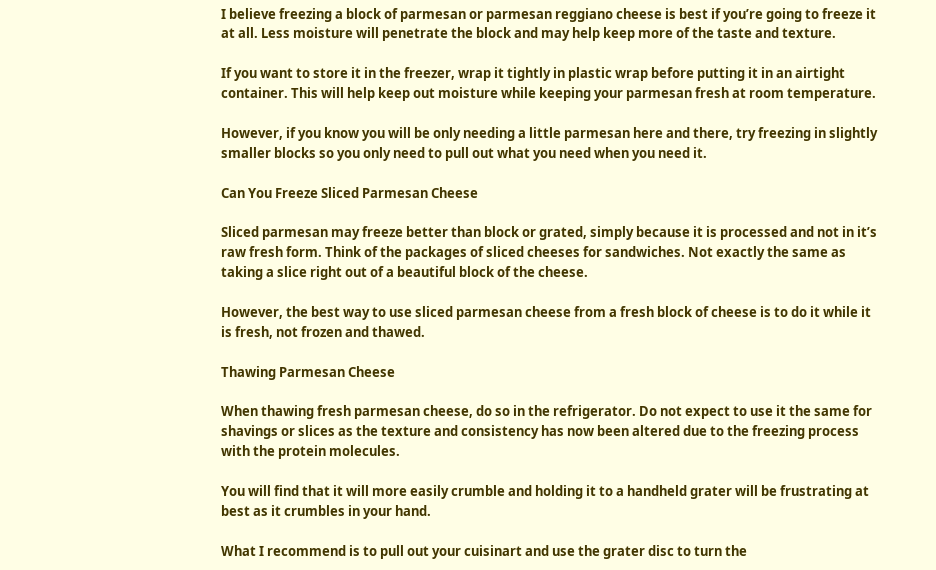I believe freezing a block of parmesan or parmesan reggiano cheese is best if you’re going to freeze it at all. Less moisture will penetrate the block and may help keep more of the taste and texture.

If you want to store it in the freezer, wrap it tightly in plastic wrap before putting it in an airtight container. This will help keep out moisture while keeping your parmesan fresh at room temperature.

However, if you know you will be only needing a little parmesan here and there, try freezing in slightly smaller blocks so you only need to pull out what you need when you need it.

Can You Freeze Sliced Parmesan Cheese

Sliced parmesan may freeze better than block or grated, simply because it is processed and not in it’s raw fresh form. Think of the packages of sliced cheeses for sandwiches. Not exactly the same as taking a slice right out of a beautiful block of the cheese.

However, the best way to use sliced parmesan cheese from a fresh block of cheese is to do it while it is fresh, not frozen and thawed.

Thawing Parmesan Cheese

When thawing fresh parmesan cheese, do so in the refrigerator. Do not expect to use it the same for shavings or slices as the texture and consistency has now been altered due to the freezing process with the protein molecules.

You will find that it will more easily crumble and holding it to a handheld grater will be frustrating at best as it crumbles in your hand.

What I recommend is to pull out your cuisinart and use the grater disc to turn the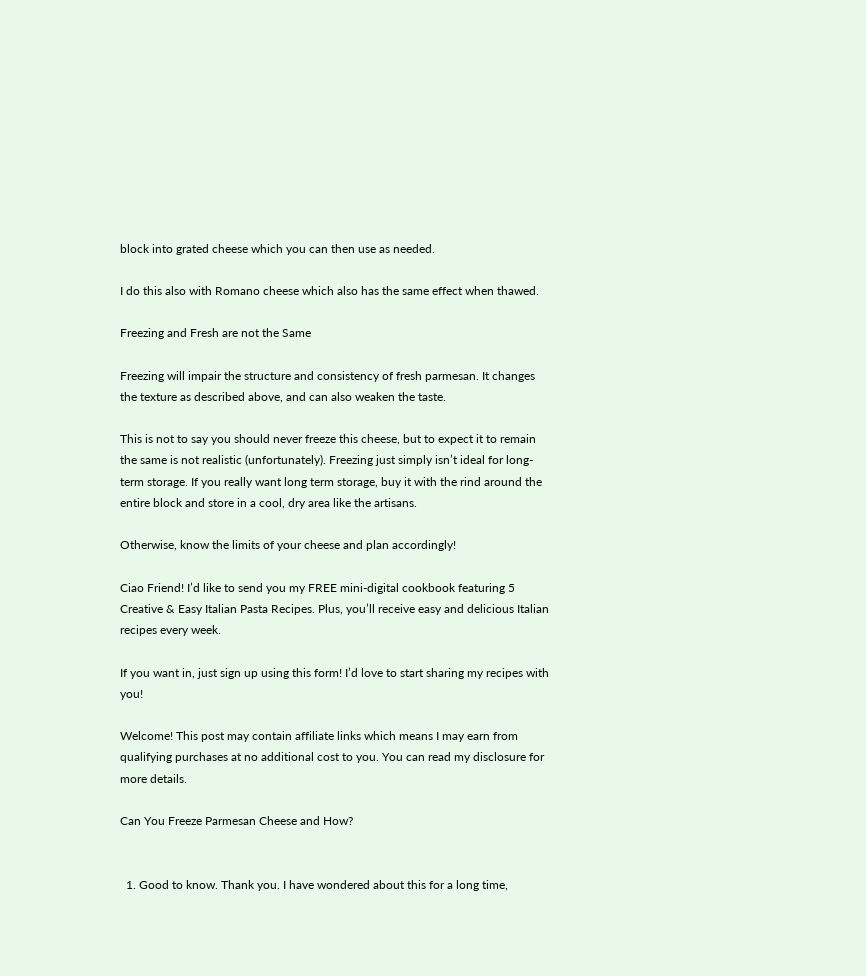block into grated cheese which you can then use as needed.

I do this also with Romano cheese which also has the same effect when thawed.

Freezing and Fresh are not the Same

Freezing will impair the structure and consistency of fresh parmesan. It changes the texture as described above, and can also weaken the taste.

This is not to say you should never freeze this cheese, but to expect it to remain the same is not realistic (unfortunately). Freezing just simply isn’t ideal for long-term storage. If you really want long term storage, buy it with the rind around the entire block and store in a cool, dry area like the artisans.

Otherwise, know the limits of your cheese and plan accordingly!

Ciao Friend! I’d like to send you my FREE mini-digital cookbook featuring 5 Creative & Easy Italian Pasta Recipes. Plus, you’ll receive easy and delicious Italian recipes every week.

If you want in, just sign up using this form! I’d love to start sharing my recipes with you!

Welcome! This post may contain affiliate links which means I may earn from qualifying purchases at no additional cost to you. You can read my disclosure for more details.

Can You Freeze Parmesan Cheese and How?


  1. Good to know. Thank you. I have wondered about this for a long time,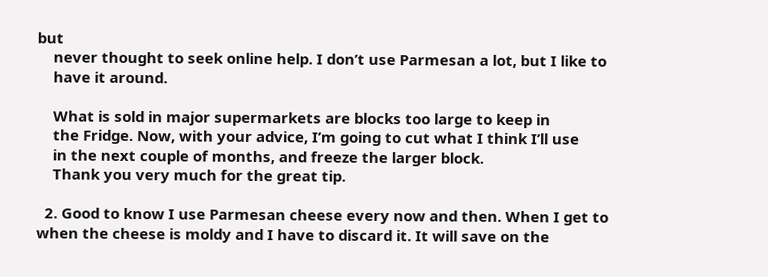but
    never thought to seek online help. I don’t use Parmesan a lot, but I like to
    have it around.

    What is sold in major supermarkets are blocks too large to keep in
    the Fridge. Now, with your advice, I’m going to cut what I think I’ll use
    in the next couple of months, and freeze the larger block.
    Thank you very much for the great tip.

  2. Good to know I use Parmesan cheese every now and then. When I get to when the cheese is moldy and I have to discard it. It will save on the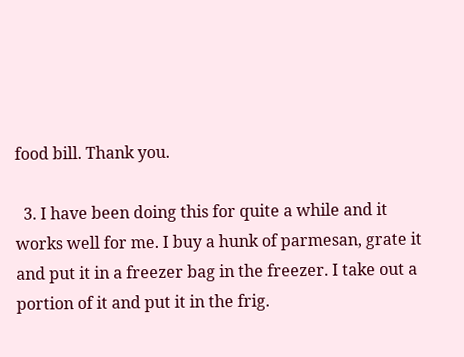food bill. Thank you.

  3. I have been doing this for quite a while and it works well for me. I buy a hunk of parmesan, grate it and put it in a freezer bag in the freezer. I take out a portion of it and put it in the frig.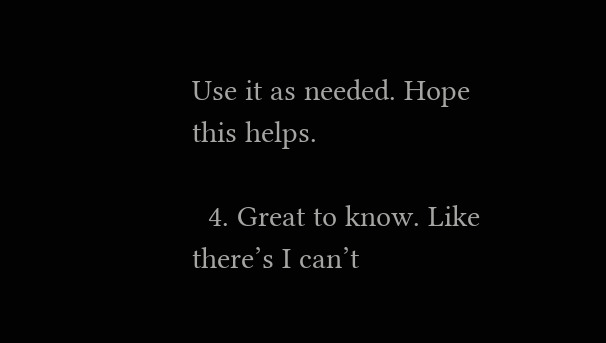Use it as needed. Hope this helps.

  4. Great to know. Like there’s I can’t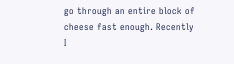go through an entire block of cheese fast enough. Recently I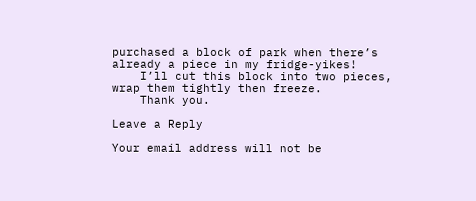purchased a block of park when there’s already a piece in my fridge-yikes!
    I’ll cut this block into two pieces, wrap them tightly then freeze.
    Thank you.

Leave a Reply

Your email address will not be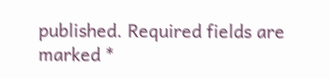published. Required fields are marked *